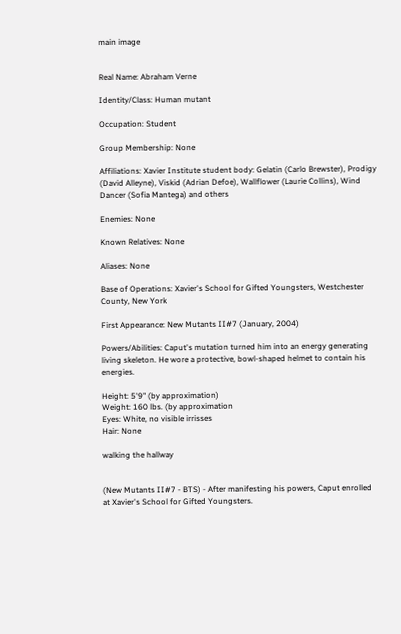main image


Real Name: Abraham Verne

Identity/Class: Human mutant

Occupation: Student

Group Membership: None

Affiliations: Xavier Institute student body: Gelatin (Carlo Brewster), Prodigy (David Alleyne), Viskid (Adrian Defoe), Wallflower (Laurie Collins), Wind Dancer (Sofia Mantega) and others

Enemies: None

Known Relatives: None

Aliases: None

Base of Operations: Xavier's School for Gifted Youngsters, Westchester County, New York

First Appearance: New Mutants II#7 (January, 2004)

Powers/Abilities: Caput's mutation turned him into an energy generating living skeleton. He wore a protective, bowl-shaped helmet to contain his energies.

Height: 5'9" (by approximation)
Weight: 160 lbs. (by approximation
Eyes: White, no visible irrisses
Hair: None

walking the hallway


(New Mutants II#7 - BTS) - After manifesting his powers, Caput enrolled at Xavier's School for Gifted Youngsters.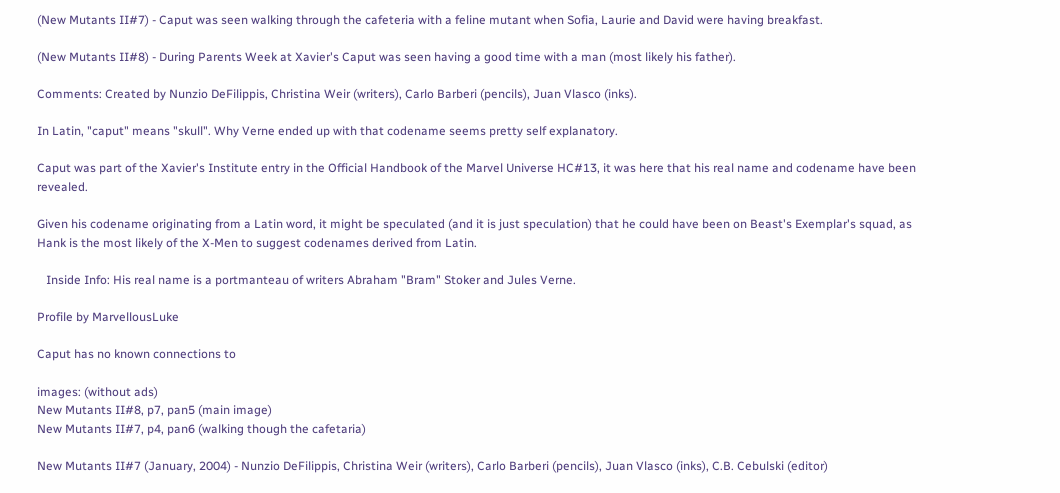(New Mutants II#7) - Caput was seen walking through the cafeteria with a feline mutant when Sofia, Laurie and David were having breakfast.

(New Mutants II#8) - During Parents Week at Xavier's Caput was seen having a good time with a man (most likely his father).

Comments: Created by Nunzio DeFilippis, Christina Weir (writers), Carlo Barberi (pencils), Juan Vlasco (inks).

In Latin, "caput" means "skull". Why Verne ended up with that codename seems pretty self explanatory.

Caput was part of the Xavier's Institute entry in the Official Handbook of the Marvel Universe HC#13, it was here that his real name and codename have been revealed.

Given his codename originating from a Latin word, it might be speculated (and it is just speculation) that he could have been on Beast's Exemplar's squad, as Hank is the most likely of the X-Men to suggest codenames derived from Latin.

   Inside Info: His real name is a portmanteau of writers Abraham "Bram" Stoker and Jules Verne.

Profile by MarvellousLuke

Caput has no known connections to

images: (without ads)
New Mutants II#8, p7, pan5 (main image)
New Mutants II#7, p4, pan6 (walking though the cafetaria)

New Mutants II#7 (January, 2004) - Nunzio DeFilippis, Christina Weir (writers), Carlo Barberi (pencils), Juan Vlasco (inks), C.B. Cebulski (editor)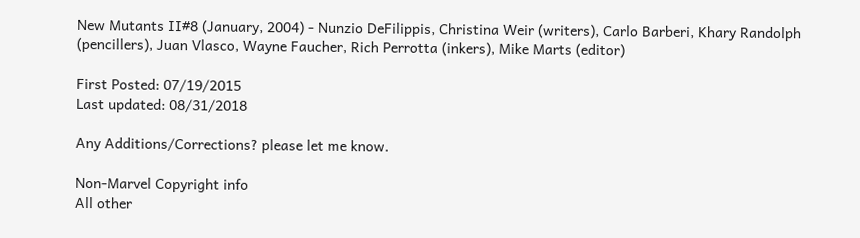New Mutants II#8 (January, 2004) - Nunzio DeFilippis, Christina Weir (writers), Carlo Barberi, Khary Randolph (pencillers), Juan Vlasco, Wayne Faucher, Rich Perrotta (inkers), Mike Marts (editor)

First Posted: 07/19/2015
Last updated: 08/31/2018

Any Additions/Corrections? please let me know.

Non-Marvel Copyright info
All other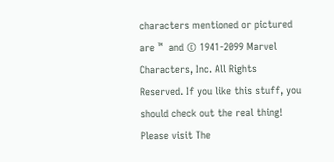characters mentioned or pictured are ™  and © 1941-2099 Marvel Characters, Inc. All Rights Reserved. If you like this stuff, you should check out the real thing!
Please visit The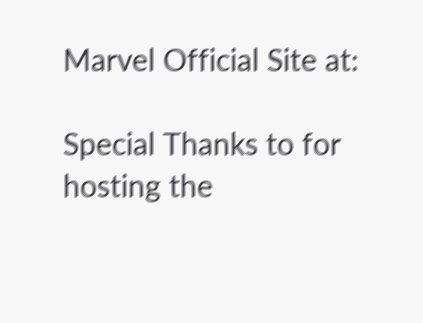Marvel Official Site at:

Special Thanks to for hosting the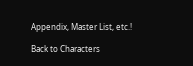Appendix, Master List, etc.!

Back to Characters